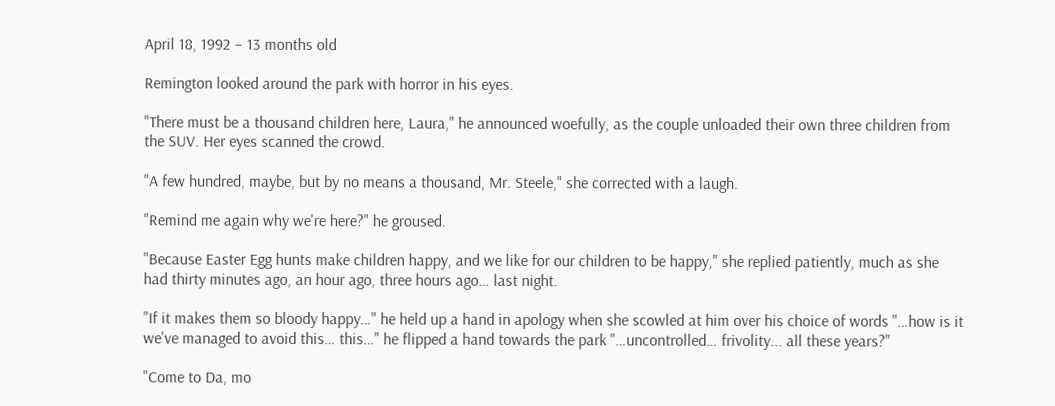April 18, 1992 – 13 months old

Remington looked around the park with horror in his eyes.

"There must be a thousand children here, Laura," he announced woefully, as the couple unloaded their own three children from the SUV. Her eyes scanned the crowd.

"A few hundred, maybe, but by no means a thousand, Mr. Steele," she corrected with a laugh.

"Remind me again why we're here?" he groused.

"Because Easter Egg hunts make children happy, and we like for our children to be happy," she replied patiently, much as she had thirty minutes ago, an hour ago, three hours ago… last night.

"If it makes them so bloody happy…" he held up a hand in apology when she scowled at him over his choice of words "…how is it we've managed to avoid this… this…" he flipped a hand towards the park "…uncontrolled… frivolity... all these years?"

"Come to Da, mo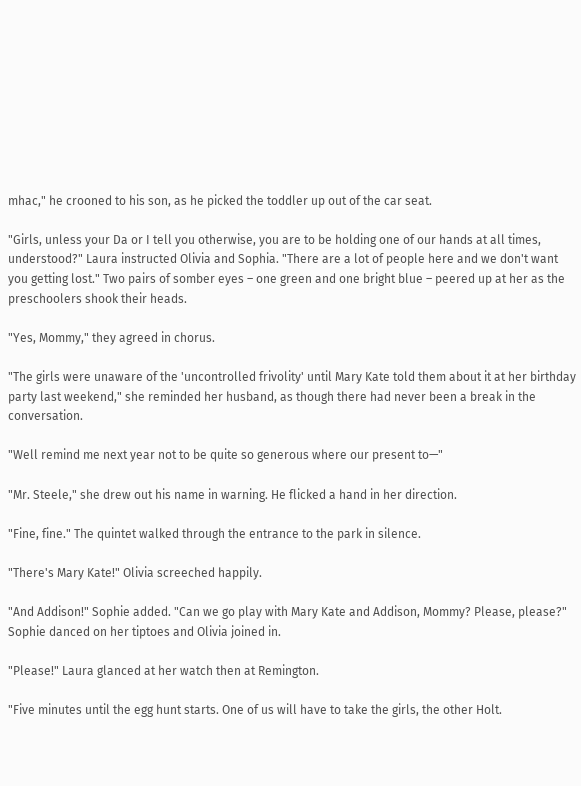mhac," he crooned to his son, as he picked the toddler up out of the car seat.

"Girls, unless your Da or I tell you otherwise, you are to be holding one of our hands at all times, understood?" Laura instructed Olivia and Sophia. "There are a lot of people here and we don't want you getting lost." Two pairs of somber eyes – one green and one bright blue – peered up at her as the preschoolers shook their heads.

"Yes, Mommy," they agreed in chorus.

"The girls were unaware of the 'uncontrolled frivolity' until Mary Kate told them about it at her birthday party last weekend," she reminded her husband, as though there had never been a break in the conversation.

"Well remind me next year not to be quite so generous where our present to—"

"Mr. Steele," she drew out his name in warning. He flicked a hand in her direction.

"Fine, fine." The quintet walked through the entrance to the park in silence.

"There's Mary Kate!" Olivia screeched happily.

"And Addison!" Sophie added. "Can we go play with Mary Kate and Addison, Mommy? Please, please?" Sophie danced on her tiptoes and Olivia joined in.

"Please!" Laura glanced at her watch then at Remington.

"Five minutes until the egg hunt starts. One of us will have to take the girls, the other Holt.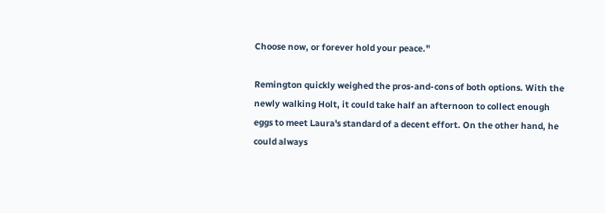Choose now, or forever hold your peace."

Remington quickly weighed the pros-and-cons of both options. With the newly walking Holt, it could take half an afternoon to collect enough eggs to meet Laura's standard of a decent effort. On the other hand, he could always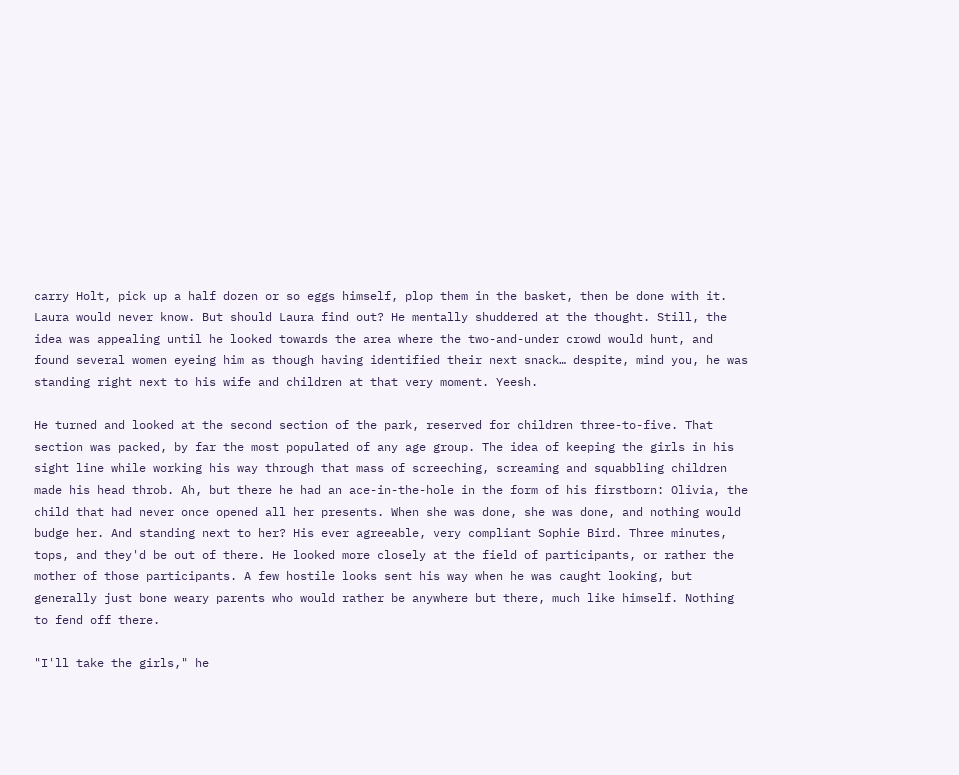carry Holt, pick up a half dozen or so eggs himself, plop them in the basket, then be done with it. Laura would never know. But should Laura find out? He mentally shuddered at the thought. Still, the idea was appealing until he looked towards the area where the two-and-under crowd would hunt, and found several women eyeing him as though having identified their next snack… despite, mind you, he was standing right next to his wife and children at that very moment. Yeesh.

He turned and looked at the second section of the park, reserved for children three-to-five. That section was packed, by far the most populated of any age group. The idea of keeping the girls in his sight line while working his way through that mass of screeching, screaming and squabbling children made his head throb. Ah, but there he had an ace-in-the-hole in the form of his firstborn: Olivia, the child that had never once opened all her presents. When she was done, she was done, and nothing would budge her. And standing next to her? His ever agreeable, very compliant Sophie Bird. Three minutes, tops, and they'd be out of there. He looked more closely at the field of participants, or rather the mother of those participants. A few hostile looks sent his way when he was caught looking, but generally just bone weary parents who would rather be anywhere but there, much like himself. Nothing to fend off there.

"I'll take the girls," he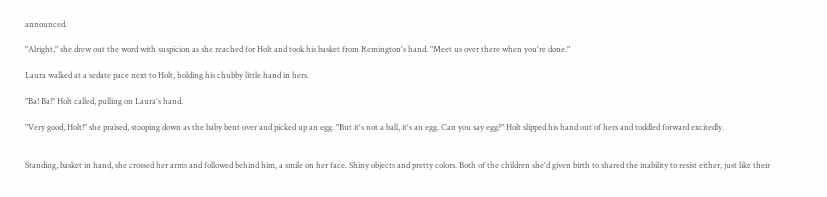announced.

"Alright," she drew out the word with suspicion as she reached for Holt and took his basket from Remington's hand. "Meet us over there when you're done."

Laura walked at a sedate pace next to Holt, holding his chubby little hand in hers.

"Ba! Ba!" Holt called, pulling on Laura's hand.

"Very good, Holt!" she praised, stooping down as the baby bent over and picked up an egg. "But it's not a ball, it's an egg. Can you say egg?" Holt slipped his hand out of hers and toddled forward excitedly.


Standing, basket in hand, she crossed her arms and followed behind him, a smile on her face. Shiny objects and pretty colors. Both of the children she'd given birth to shared the inability to resist either, just like their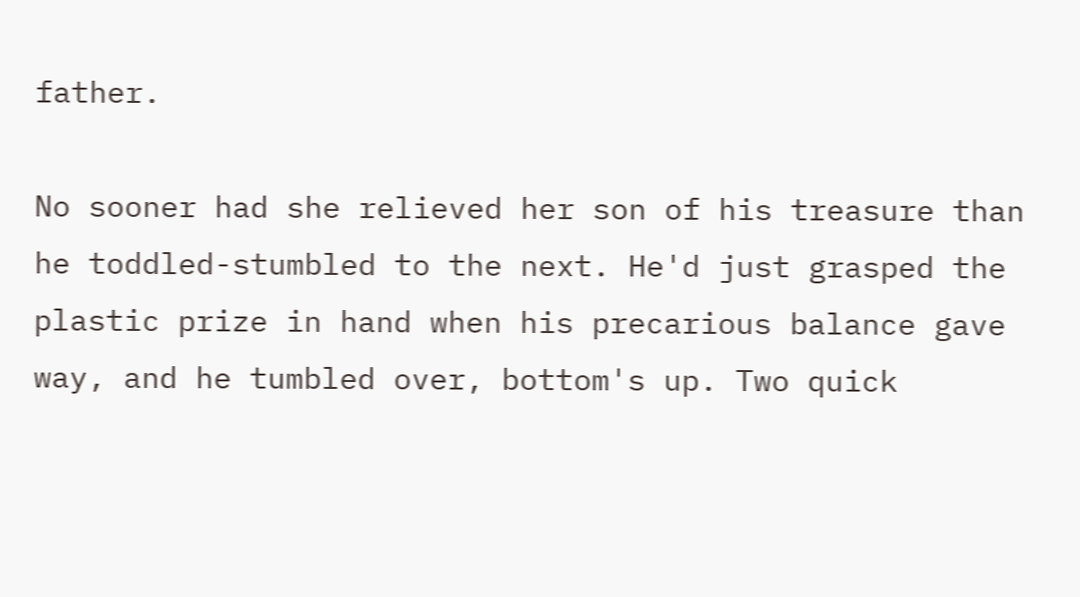father.

No sooner had she relieved her son of his treasure than he toddled-stumbled to the next. He'd just grasped the plastic prize in hand when his precarious balance gave way, and he tumbled over, bottom's up. Two quick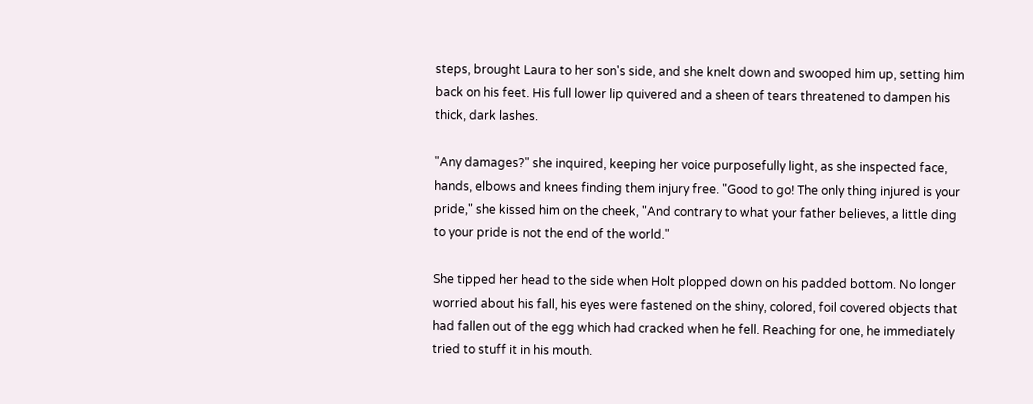steps, brought Laura to her son's side, and she knelt down and swooped him up, setting him back on his feet. His full lower lip quivered and a sheen of tears threatened to dampen his thick, dark lashes.

"Any damages?" she inquired, keeping her voice purposefully light, as she inspected face, hands, elbows and knees finding them injury free. "Good to go! The only thing injured is your pride," she kissed him on the cheek, "And contrary to what your father believes, a little ding to your pride is not the end of the world."

She tipped her head to the side when Holt plopped down on his padded bottom. No longer worried about his fall, his eyes were fastened on the shiny, colored, foil covered objects that had fallen out of the egg which had cracked when he fell. Reaching for one, he immediately tried to stuff it in his mouth.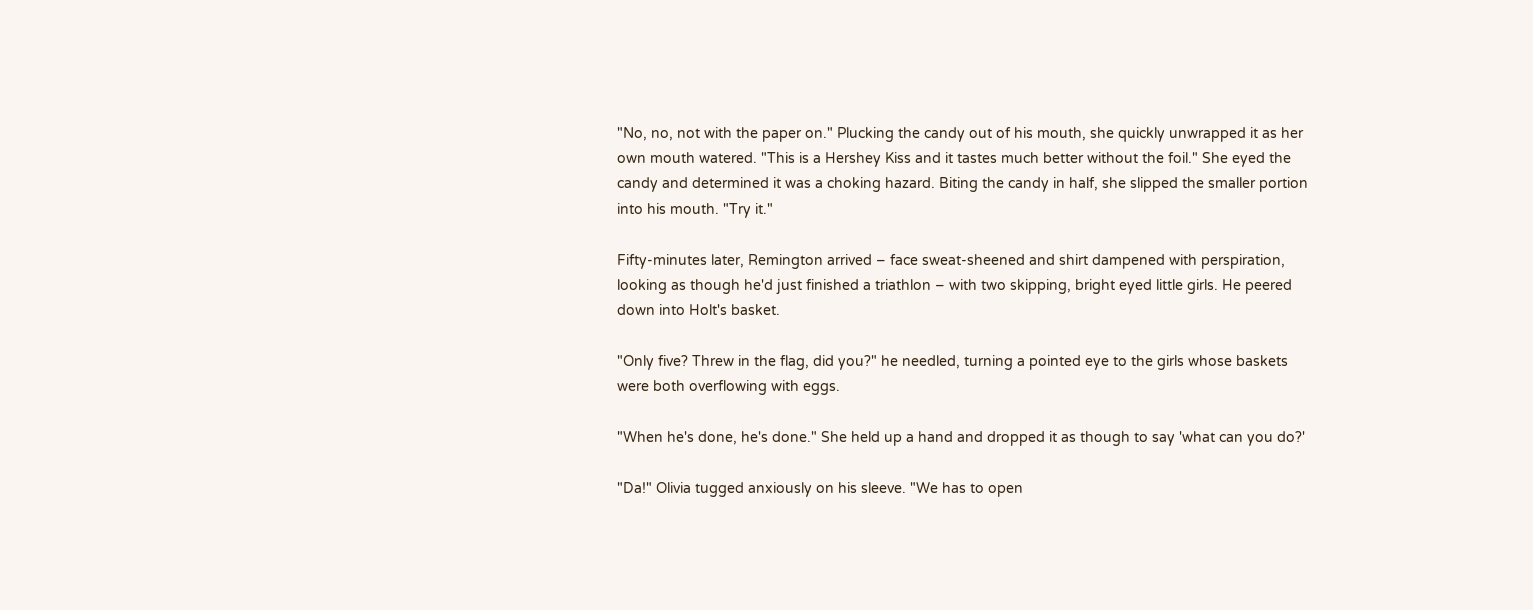"No, no, not with the paper on." Plucking the candy out of his mouth, she quickly unwrapped it as her own mouth watered. "This is a Hershey Kiss and it tastes much better without the foil." She eyed the candy and determined it was a choking hazard. Biting the candy in half, she slipped the smaller portion into his mouth. "Try it."

Fifty-minutes later, Remington arrived – face sweat-sheened and shirt dampened with perspiration, looking as though he'd just finished a triathlon – with two skipping, bright eyed little girls. He peered down into Holt's basket.

"Only five? Threw in the flag, did you?" he needled, turning a pointed eye to the girls whose baskets were both overflowing with eggs.

"When he's done, he's done." She held up a hand and dropped it as though to say 'what can you do?'

"Da!" Olivia tugged anxiously on his sleeve. "We has to open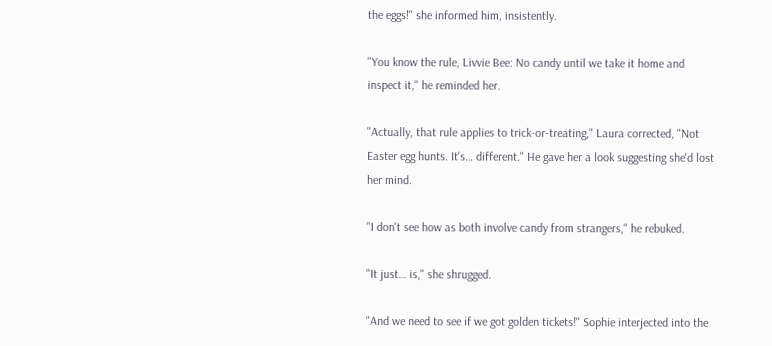the eggs!" she informed him, insistently.

"You know the rule, Livvie Bee: No candy until we take it home and inspect it," he reminded her.

"Actually, that rule applies to trick-or-treating," Laura corrected, "Not Easter egg hunts. It's… different." He gave her a look suggesting she'd lost her mind.

"I don't see how as both involve candy from strangers," he rebuked.

"It just… is," she shrugged.

"And we need to see if we got golden tickets!" Sophie interjected into the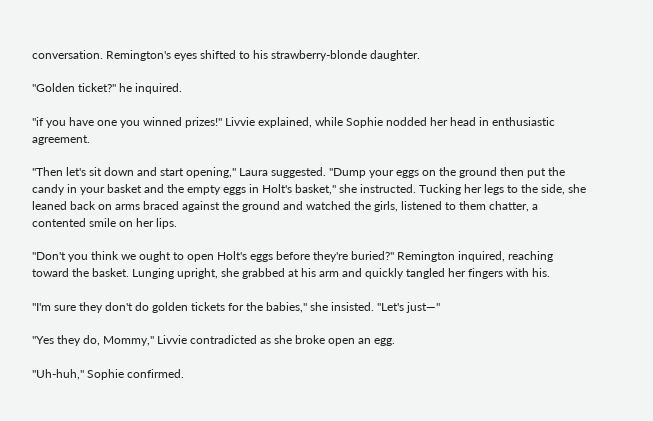conversation. Remington's eyes shifted to his strawberry-blonde daughter.

"Golden ticket?" he inquired.

"if you have one you winned prizes!" Livvie explained, while Sophie nodded her head in enthusiastic agreement.

"Then let's sit down and start opening," Laura suggested. "Dump your eggs on the ground then put the candy in your basket and the empty eggs in Holt's basket," she instructed. Tucking her legs to the side, she leaned back on arms braced against the ground and watched the girls, listened to them chatter, a contented smile on her lips.

"Don't you think we ought to open Holt's eggs before they're buried?" Remington inquired, reaching toward the basket. Lunging upright, she grabbed at his arm and quickly tangled her fingers with his.

"I'm sure they don't do golden tickets for the babies," she insisted. "Let's just—"

"Yes they do, Mommy," Livvie contradicted as she broke open an egg.

"Uh-huh," Sophie confirmed.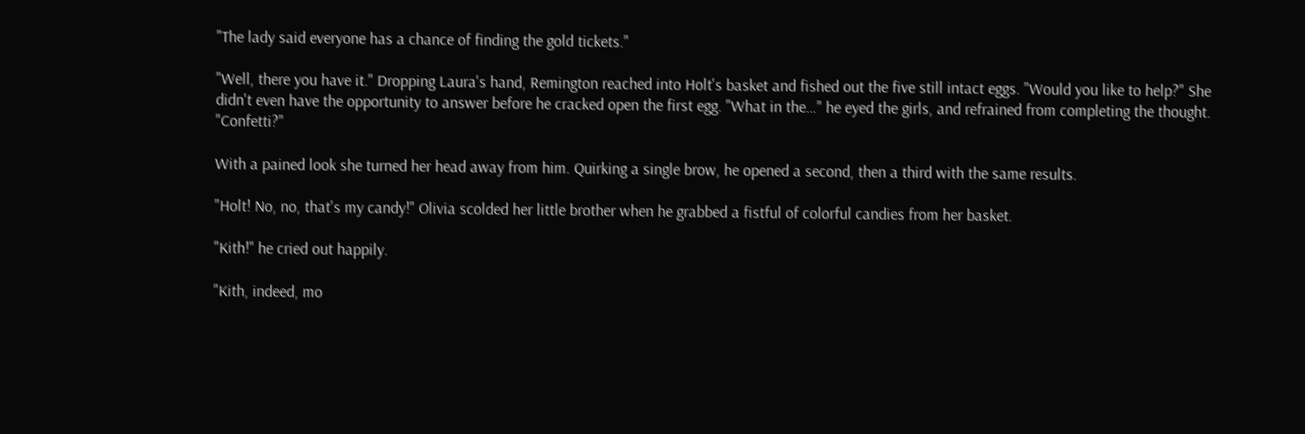"The lady said everyone has a chance of finding the gold tickets."

"Well, there you have it." Dropping Laura's hand, Remington reached into Holt's basket and fished out the five still intact eggs. "Would you like to help?" She didn't even have the opportunity to answer before he cracked open the first egg. "What in the…" he eyed the girls, and refrained from completing the thought. "Confetti?"

With a pained look she turned her head away from him. Quirking a single brow, he opened a second, then a third with the same results.

"Holt! No, no, that's my candy!" Olivia scolded her little brother when he grabbed a fistful of colorful candies from her basket.

"Kith!" he cried out happily.

"Kith, indeed, mo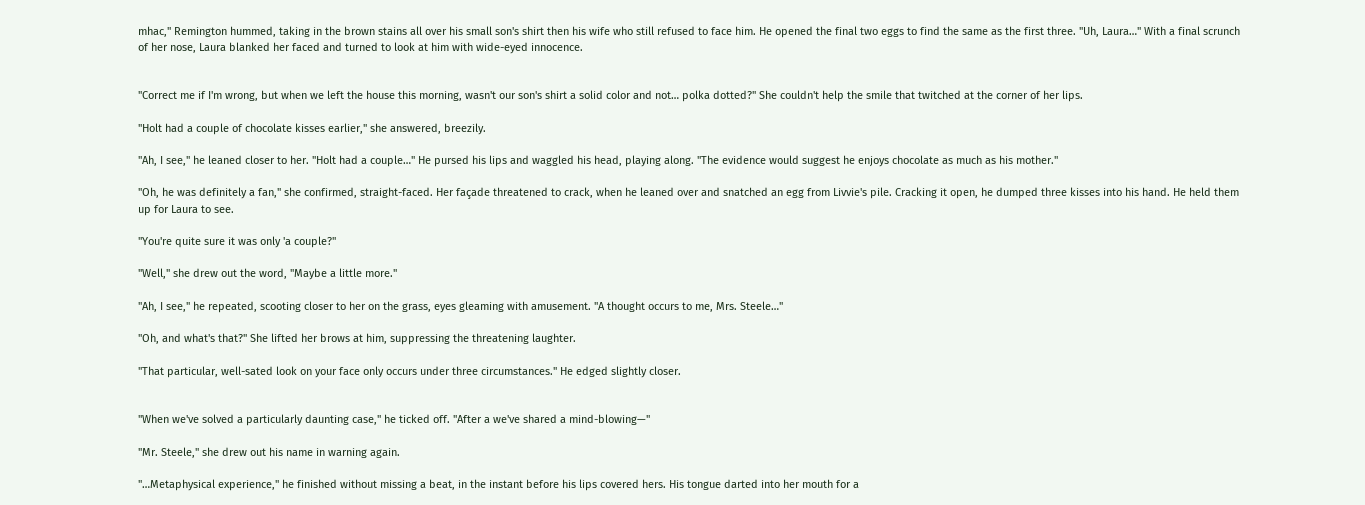mhac," Remington hummed, taking in the brown stains all over his small son's shirt then his wife who still refused to face him. He opened the final two eggs to find the same as the first three. "Uh, Laura…" With a final scrunch of her nose, Laura blanked her faced and turned to look at him with wide-eyed innocence.


"Correct me if I'm wrong, but when we left the house this morning, wasn't our son's shirt a solid color and not… polka dotted?" She couldn't help the smile that twitched at the corner of her lips.

"Holt had a couple of chocolate kisses earlier," she answered, breezily.

"Ah, I see," he leaned closer to her. "Holt had a couple…" He pursed his lips and waggled his head, playing along. "The evidence would suggest he enjoys chocolate as much as his mother."

"Oh, he was definitely a fan," she confirmed, straight-faced. Her façade threatened to crack, when he leaned over and snatched an egg from Livvie's pile. Cracking it open, he dumped three kisses into his hand. He held them up for Laura to see.

"You're quite sure it was only 'a couple?"

"Well," she drew out the word, "Maybe a little more."

"Ah, I see," he repeated, scooting closer to her on the grass, eyes gleaming with amusement. "A thought occurs to me, Mrs. Steele…"

"Oh, and what's that?" She lifted her brows at him, suppressing the threatening laughter.

"That particular, well-sated look on your face only occurs under three circumstances." He edged slightly closer.


"When we've solved a particularly daunting case," he ticked off. "After a we've shared a mind-blowing—"

"Mr. Steele," she drew out his name in warning again.

"…Metaphysical experience," he finished without missing a beat, in the instant before his lips covered hers. His tongue darted into her mouth for a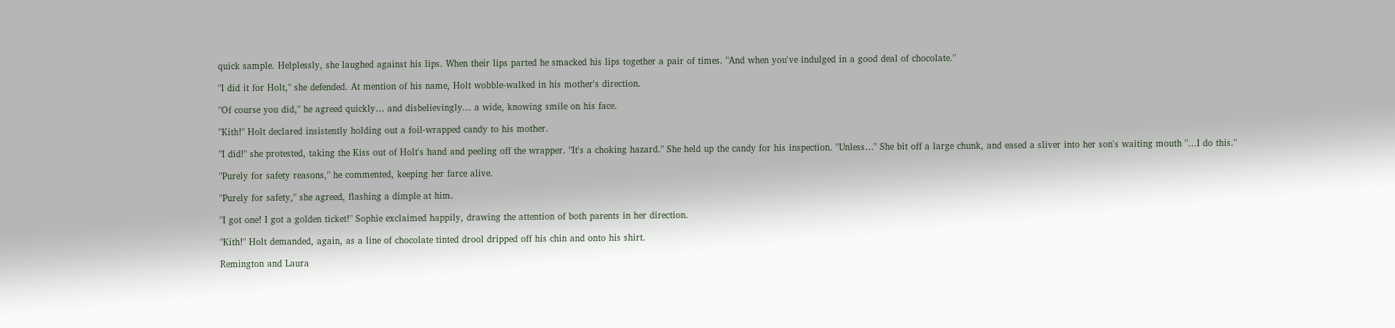quick sample. Helplessly, she laughed against his lips. When their lips parted he smacked his lips together a pair of times. "And when you've indulged in a good deal of chocolate."

"I did it for Holt," she defended. At mention of his name, Holt wobble-walked in his mother's direction.

"Of course you did," he agreed quickly… and disbelievingly... a wide, knowing smile on his face.

"Kith!" Holt declared insistently holding out a foil-wrapped candy to his mother.

"I did!" she protested, taking the Kiss out of Holt's hand and peeling off the wrapper. "It's a choking hazard." She held up the candy for his inspection. "Unless…" She bit off a large chunk, and eased a sliver into her son's waiting mouth "…I do this."

"Purely for safety reasons," he commented, keeping her farce alive.

"Purely for safety," she agreed, flashing a dimple at him.

"I got one! I got a golden ticket!" Sophie exclaimed happily, drawing the attention of both parents in her direction.

"Kith!" Holt demanded, again, as a line of chocolate tinted drool dripped off his chin and onto his shirt.

Remington and Laura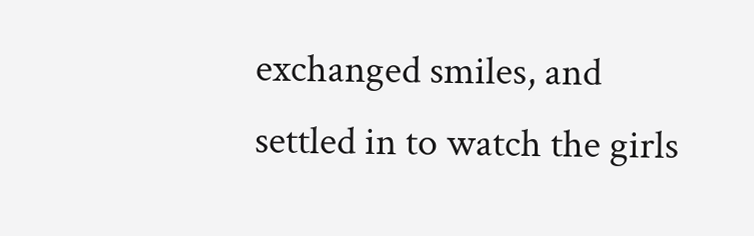exchanged smiles, and settled in to watch the girls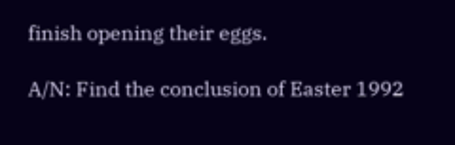finish opening their eggs.

A/N: Find the conclusion of Easter 1992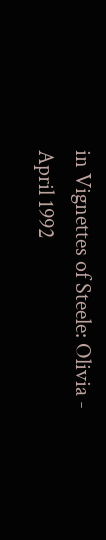in Vignettes of Steele: Olivia - April 1992